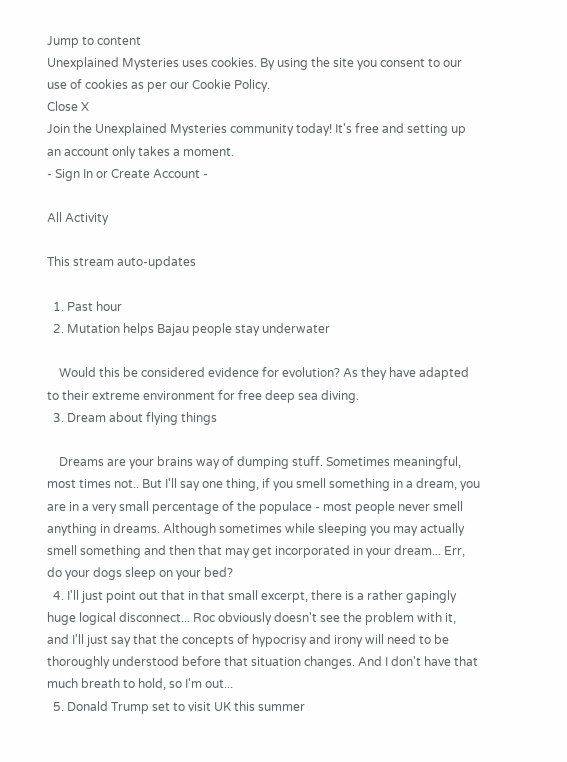Jump to content
Unexplained Mysteries uses cookies. By using the site you consent to our use of cookies as per our Cookie Policy.
Close X
Join the Unexplained Mysteries community today! It's free and setting up an account only takes a moment.
- Sign In or Create Account -

All Activity

This stream auto-updates

  1. Past hour
  2. Mutation helps Bajau people stay underwater

    Would this be considered evidence for evolution? As they have adapted to their extreme environment for free deep sea diving.
  3. Dream about flying things

    Dreams are your brains way of dumping stuff. Sometimes meaningful, most times not.. But I'll say one thing, if you smell something in a dream, you are in a very small percentage of the populace - most people never smell anything in dreams. Although sometimes while sleeping you may actually smell something and then that may get incorporated in your dream... Err, do your dogs sleep on your bed?
  4. I'll just point out that in that small excerpt, there is a rather gapingly huge logical disconnect... Roc obviously doesn't see the problem with it, and I'll just say that the concepts of hypocrisy and irony will need to be thoroughly understood before that situation changes. And I don't have that much breath to hold, so I'm out...
  5. Donald Trump set to visit UK this summer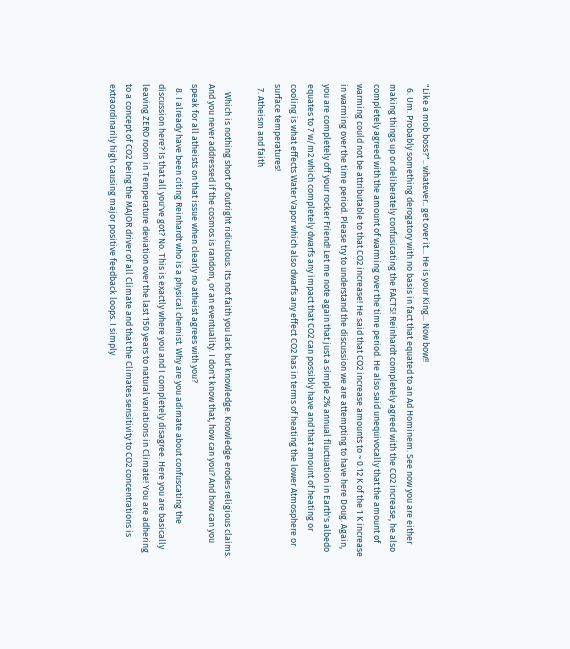"Like a mob boss?".. whatever.. get over it... He is your King... Now bow!!
  6. Um. Probably something derogatory with no basis in fact that equated to an Ad Hominem. See now you are either making things up or deliberately confusicating the FACTS! Reinhardt completely agreed with the CO2 increase, he also completely agreed with the amount of warming over the time period. He also said unequivocally that the amount of warming could not be attributable to that CO2 increase! He said that CO2 increase amounts to ~ 0.12 K of the 1 K increase in warming over the time period. Please try to understand the discussion we are attempting to have here Doug. Again, you are completely off your rocker Friend! Let me note again that just a simple 2% annual fluctuation in Earth's albedo equates to 7 w/m2 which completely dwarfs any impact that CO2 can possibly have and that amount of heating or cooling is what effects Water Vapor which also dwarfs any effect CO2 has in terms of heating the lower Atmosphere or surface temperatures!
  7. Atheism and faith

    Which is nothing short of outright ridiculous. Its not faith you lack but knowledge. Knowledge erodes religious claims. And you never addressed if the cosmos is random, or an eventuality. I don't know that, how can you? And how can you speak for all atheists on that issue when clearly no atheist agrees with you?
  8. I already have been citing Reinhardt who is a physical chemist. Why are you adimate about confuscating the discussion here? Is that all you've got? No. This is exactly where you and I completely disagree. Here you are basically leaving ZERO room in Temperature deviation over the last 150 years to natural variations in Climate! You are adhering to a concept of CO2 being the MAJOR driver of all Climate and that the Climates sensitivity to CO2 concentrations is extraordinarily high causing major positive feedback loops. I simply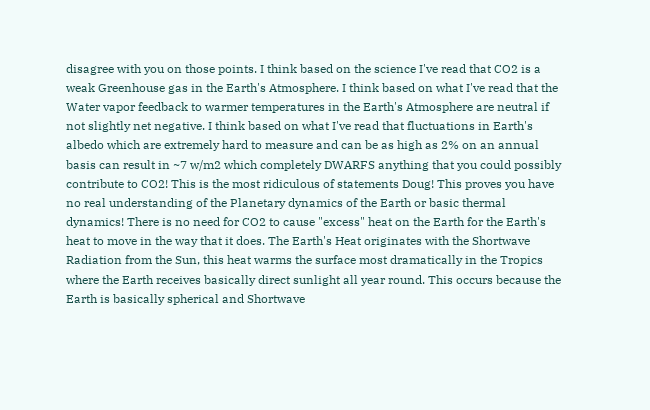disagree with you on those points. I think based on the science I've read that CO2 is a weak Greenhouse gas in the Earth's Atmosphere. I think based on what I've read that the Water vapor feedback to warmer temperatures in the Earth's Atmosphere are neutral if not slightly net negative. I think based on what I've read that fluctuations in Earth's albedo which are extremely hard to measure and can be as high as 2% on an annual basis can result in ~7 w/m2 which completely DWARFS anything that you could possibly contribute to CO2! This is the most ridiculous of statements Doug! This proves you have no real understanding of the Planetary dynamics of the Earth or basic thermal dynamics! There is no need for CO2 to cause "excess" heat on the Earth for the Earth's heat to move in the way that it does. The Earth's Heat originates with the Shortwave Radiation from the Sun, this heat warms the surface most dramatically in the Tropics where the Earth receives basically direct sunlight all year round. This occurs because the Earth is basically spherical and Shortwave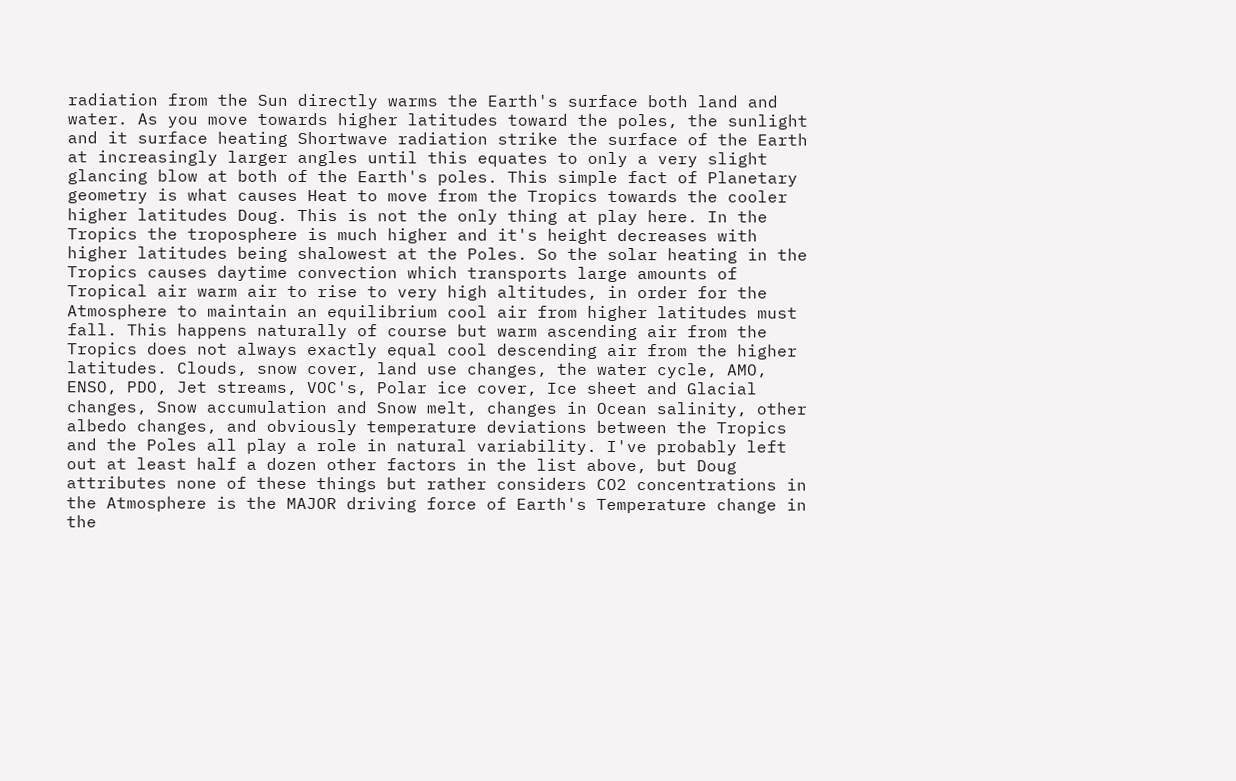radiation from the Sun directly warms the Earth's surface both land and water. As you move towards higher latitudes toward the poles, the sunlight and it surface heating Shortwave radiation strike the surface of the Earth at increasingly larger angles until this equates to only a very slight glancing blow at both of the Earth's poles. This simple fact of Planetary geometry is what causes Heat to move from the Tropics towards the cooler higher latitudes Doug. This is not the only thing at play here. In the Tropics the troposphere is much higher and it's height decreases with higher latitudes being shalowest at the Poles. So the solar heating in the Tropics causes daytime convection which transports large amounts of Tropical air warm air to rise to very high altitudes, in order for the Atmosphere to maintain an equilibrium cool air from higher latitudes must fall. This happens naturally of course but warm ascending air from the Tropics does not always exactly equal cool descending air from the higher latitudes. Clouds, snow cover, land use changes, the water cycle, AMO, ENSO, PDO, Jet streams, VOC's, Polar ice cover, Ice sheet and Glacial changes, Snow accumulation and Snow melt, changes in Ocean salinity, other albedo changes, and obviously temperature deviations between the Tropics and the Poles all play a role in natural variability. I've probably left out at least half a dozen other factors in the list above, but Doug attributes none of these things but rather considers CO2 concentrations in the Atmosphere is the MAJOR driving force of Earth's Temperature change in the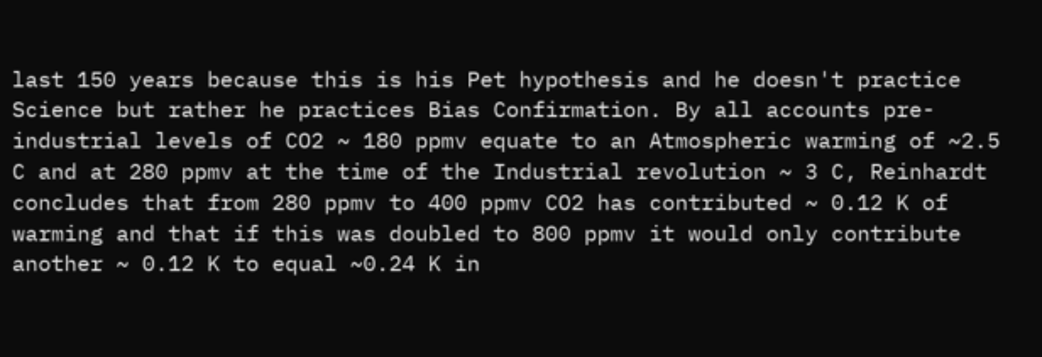last 150 years because this is his Pet hypothesis and he doesn't practice Science but rather he practices Bias Confirmation. By all accounts pre-industrial levels of CO2 ~ 180 ppmv equate to an Atmospheric warming of ~2.5 C and at 280 ppmv at the time of the Industrial revolution ~ 3 C, Reinhardt concludes that from 280 ppmv to 400 ppmv CO2 has contributed ~ 0.12 K of warming and that if this was doubled to 800 ppmv it would only contribute another ~ 0.12 K to equal ~0.24 K in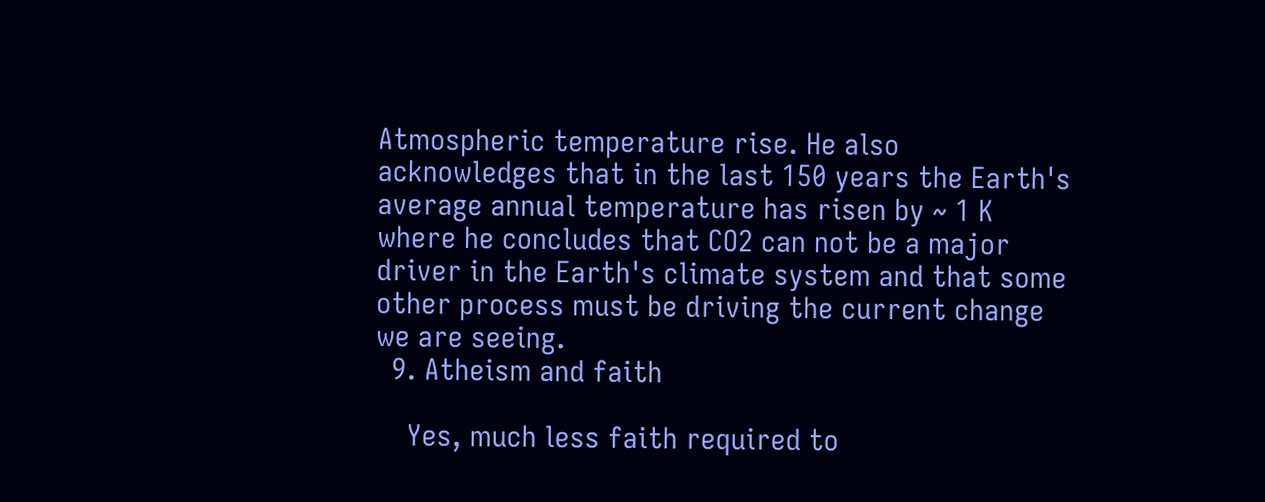Atmospheric temperature rise. He also acknowledges that in the last 150 years the Earth's average annual temperature has risen by ~ 1 K where he concludes that CO2 can not be a major driver in the Earth's climate system and that some other process must be driving the current change we are seeing.
  9. Atheism and faith

    Yes, much less faith required to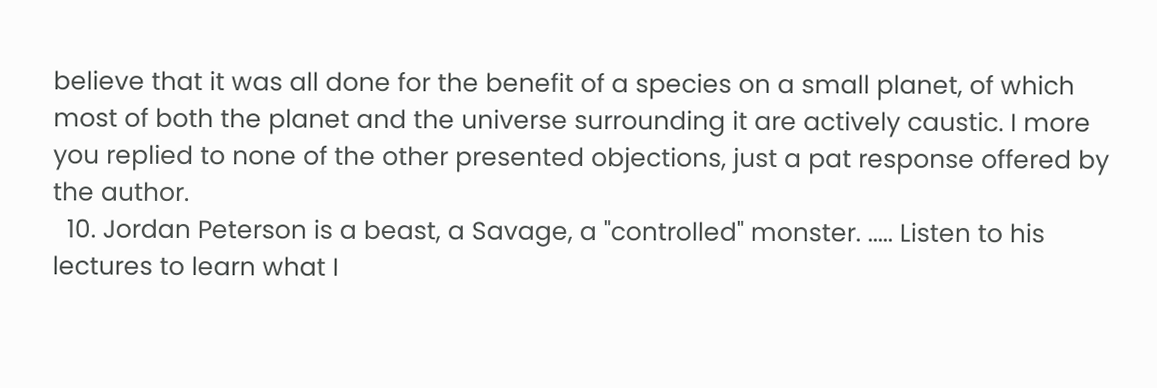believe that it was all done for the benefit of a species on a small planet, of which most of both the planet and the universe surrounding it are actively caustic. I more you replied to none of the other presented objections, just a pat response offered by the author.
  10. Jordan Peterson is a beast, a Savage, a "controlled" monster. ..... Listen to his lectures to learn what I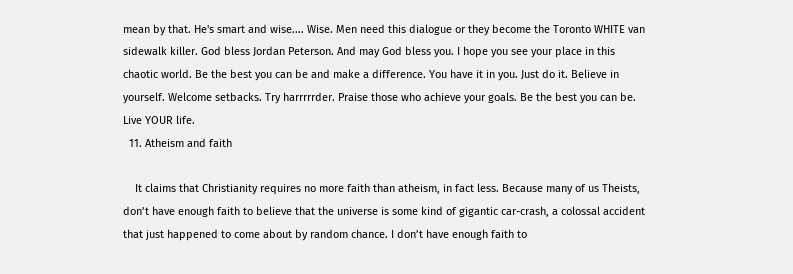mean by that. He's smart and wise.... Wise. Men need this dialogue or they become the Toronto WHITE van sidewalk killer. God bless Jordan Peterson. And may God bless you. I hope you see your place in this chaotic world. Be the best you can be and make a difference. You have it in you. Just do it. Believe in yourself. Welcome setbacks. Try harrrrrder. Praise those who achieve your goals. Be the best you can be. Live YOUR life.
  11. Atheism and faith

    It claims that Christianity requires no more faith than atheism, in fact less. Because many of us Theists, don’t have enough faith to believe that the universe is some kind of gigantic car-crash, a colossal accident that just happened to come about by random chance. I don’t have enough faith to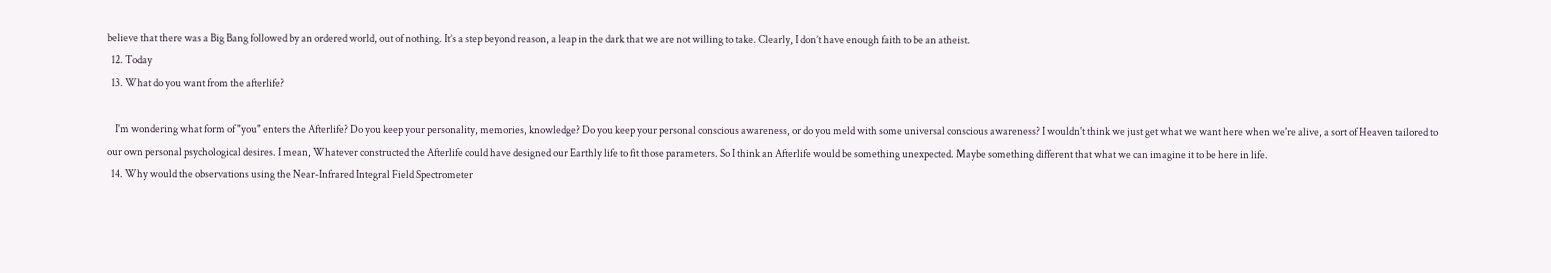believe that there was a Big Bang followed by an ordered world, out of nothing. It’s a step beyond reason, a leap in the dark that we are not willing to take. Clearly, I don’t have enough faith to be an atheist.
  12. Today
  13. What do you want from the afterlife?

    I'm wondering what form of "you" enters the Afterlife? Do you keep your personality, memories, knowledge? Do you keep your personal conscious awareness, or do you meld with some universal conscious awareness? I wouldn't think we just get what we want here when we're alive, a sort of Heaven tailored to our own personal psychological desires. I mean, Whatever constructed the Afterlife could have designed our Earthly life to fit those parameters. So I think an Afterlife would be something unexpected. Maybe something different that what we can imagine it to be here in life.
  14. Why would the observations using the Near-Infrared Integral Field Spectrometer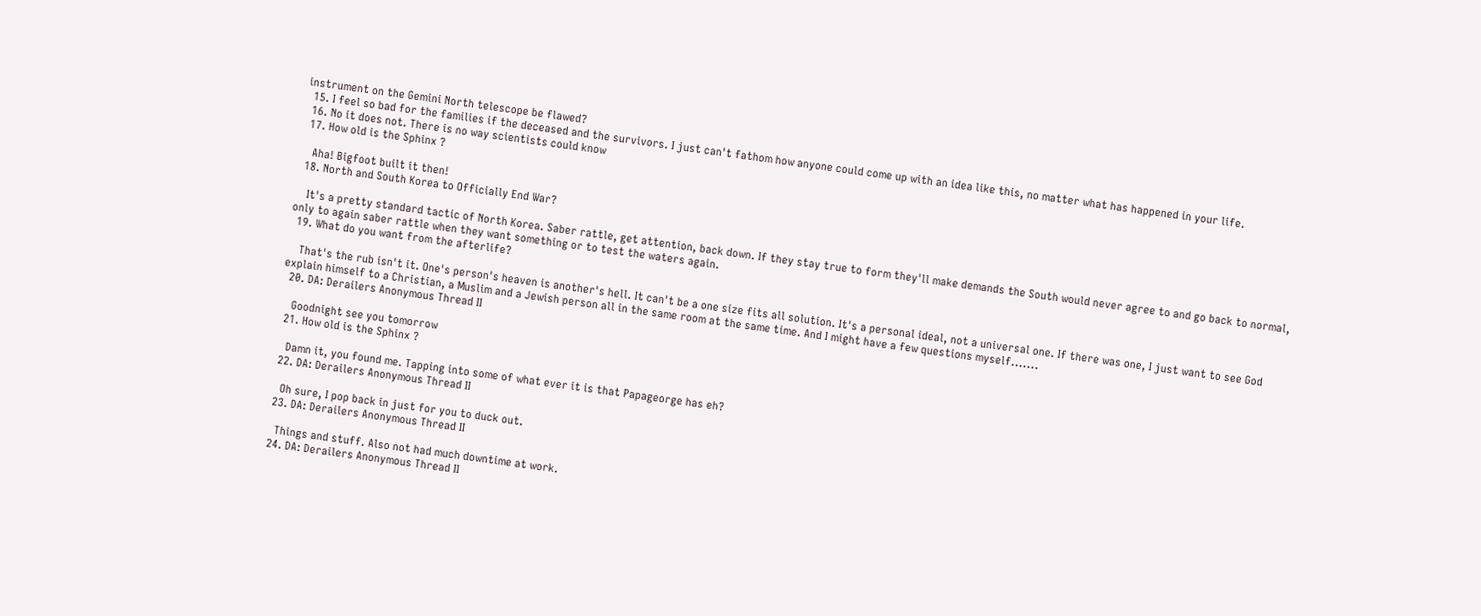instrument on the Gemini North telescope be flawed?
  15. I feel so bad for the families if the deceased and the survivors. I just can't fathom how anyone could come up with an idea like this, no matter what has happened in your life.
  16. No it does not. There is no way scientists could know
  17. How old is the Sphinx ?

    Aha! Bigfoot built it then!
  18. North and South Korea to Officially End War?

    It's a pretty standard tactic of North Korea. Saber rattle, get attention, back down. If they stay true to form they'll make demands the South would never agree to and go back to normal, only to again saber rattle when they want something or to test the waters again.
  19. What do you want from the afterlife?

    That's the rub isn't it. One's person's heaven is another's hell. It can't be a one size fits all solution. It's a personal ideal, not a universal one. If there was one, I just want to see God explain himself to a Christian, a Muslim and a Jewish person all in the same room at the same time. And I might have a few questions myself.......
  20. DA: Derailers Anonymous Thread II

    Goodnight see you tomorrow
  21. How old is the Sphinx ?

    Damn it, you found me. Tapping into some of what ever it is that Papageorge has eh?
  22. DA: Derailers Anonymous Thread II

    Oh sure, I pop back in just for you to duck out.
  23. DA: Derailers Anonymous Thread II

    Things and stuff. Also not had much downtime at work.
  24. DA: Derailers Anonymous Thread II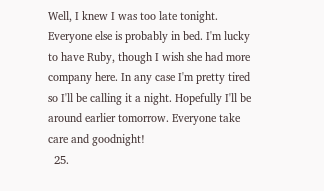Well, I knew I was too late tonight. Everyone else is probably in bed. I'm lucky to have Ruby, though I wish she had more company here. In any case I'm pretty tired so I'll be calling it a night. Hopefully I'll be around earlier tomorrow. Everyone take care and goodnight!
  25.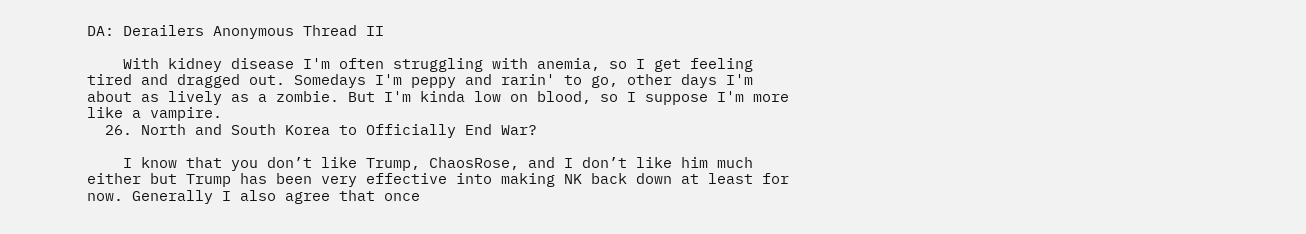DA: Derailers Anonymous Thread II

    With kidney disease I'm often struggling with anemia, so I get feeling tired and dragged out. Somedays I'm peppy and rarin' to go, other days I'm about as lively as a zombie. But I'm kinda low on blood, so I suppose I'm more like a vampire.
  26. North and South Korea to Officially End War?

    I know that you don’t like Trump, ChaosRose, and I don’t like him much either but Trump has been very effective into making NK back down at least for now. Generally I also agree that once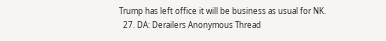Trump has left office it will be business as usual for NK.
  27. DA: Derailers Anonymous Thread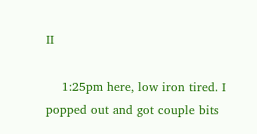II

    1:25pm here, low iron tired. I popped out and got couple bits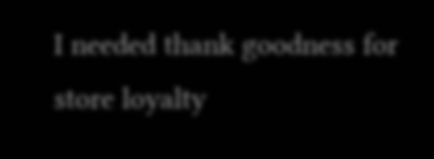I needed thank goodness for store loyalty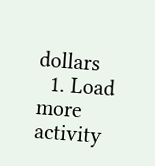dollars
  1. Load more activity